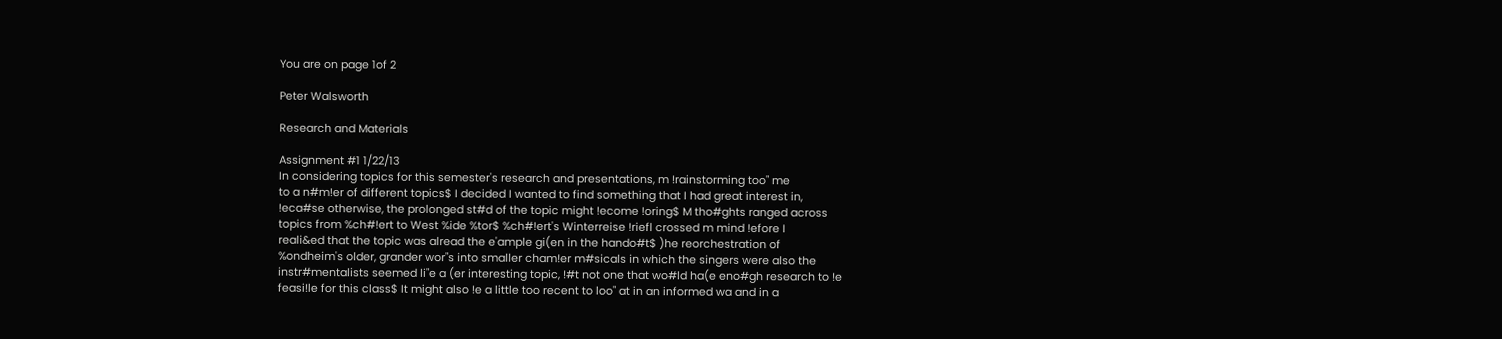You are on page 1of 2

Peter Walsworth

Research and Materials

Assignment #1 1/22/13
In considering topics for this semester's research and presentations, m !rainstorming too" me
to a n#m!er of different topics$ I decided I wanted to find something that I had great interest in,
!eca#se otherwise, the prolonged st#d of the topic might !ecome !oring$ M tho#ghts ranged across
topics from %ch#!ert to West %ide %tor$ %ch#!ert's Winterreise !riefl crossed m mind !efore I
reali&ed that the topic was alread the e'ample gi(en in the hando#t$ )he reorchestration of
%ondheim's older, grander wor"s into smaller cham!er m#sicals in which the singers were also the
instr#mentalists seemed li"e a (er interesting topic, !#t not one that wo#ld ha(e eno#gh research to !e
feasi!le for this class$ It might also !e a little too recent to loo" at in an informed wa and in a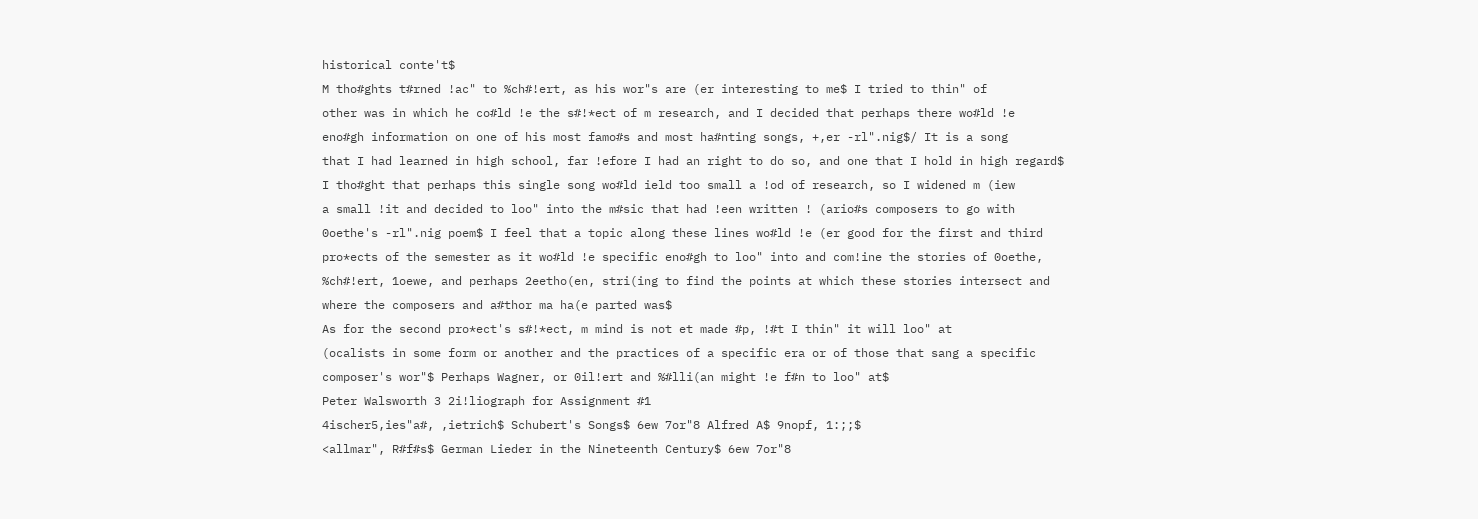historical conte't$
M tho#ghts t#rned !ac" to %ch#!ert, as his wor"s are (er interesting to me$ I tried to thin" of
other was in which he co#ld !e the s#!*ect of m research, and I decided that perhaps there wo#ld !e
eno#gh information on one of his most famo#s and most ha#nting songs, +,er -rl".nig$/ It is a song
that I had learned in high school, far !efore I had an right to do so, and one that I hold in high regard$
I tho#ght that perhaps this single song wo#ld ield too small a !od of research, so I widened m (iew
a small !it and decided to loo" into the m#sic that had !een written ! (ario#s composers to go with
0oethe's -rl".nig poem$ I feel that a topic along these lines wo#ld !e (er good for the first and third
pro*ects of the semester as it wo#ld !e specific eno#gh to loo" into and com!ine the stories of 0oethe,
%ch#!ert, 1oewe, and perhaps 2eetho(en, stri(ing to find the points at which these stories intersect and
where the composers and a#thor ma ha(e parted was$
As for the second pro*ect's s#!*ect, m mind is not et made #p, !#t I thin" it will loo" at
(ocalists in some form or another and the practices of a specific era or of those that sang a specific
composer's wor"$ Perhaps Wagner, or 0il!ert and %#lli(an might !e f#n to loo" at$
Peter Walsworth 3 2i!liograph for Assignment #1
4ischer5,ies"a#, ,ietrich$ Schubert's Songs$ 6ew 7or"8 Alfred A$ 9nopf, 1:;;$
<allmar", R#f#s$ German Lieder in the Nineteenth Century$ 6ew 7or"8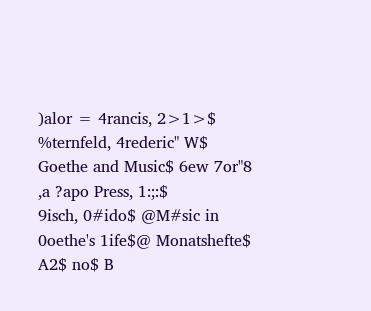)alor = 4rancis, 2>1>$
%ternfeld, 4rederic" W$ Goethe and Music$ 6ew 7or"8 ,a ?apo Press, 1:;:$
9isch, 0#ido$ @M#sic in 0oethe's 1ife$@ Monatshefte$ A2$ no$ B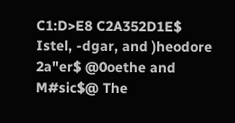C1:D>E8 C2A352D1E$
Istel, -dgar, and )heodore 2a"er$ @0oethe and M#sic$@ The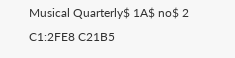Musical Quarterly$ 1A$ no$ 2 C1:2FE8 C21B5